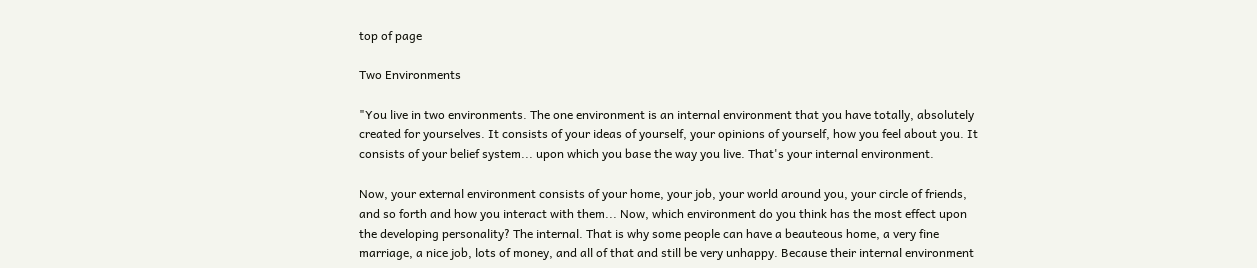top of page

Two Environments

"You live in two environments. The one environment is an internal environment that you have totally, absolutely created for yourselves. It consists of your ideas of yourself, your opinions of yourself, how you feel about you. It consists of your belief system... upon which you base the way you live. That's your internal environment.

Now, your external environment consists of your home, your job, your world around you, your circle of friends, and so forth and how you interact with them... Now, which environment do you think has the most effect upon the developing personality? The internal. That is why some people can have a beauteous home, a very fine marriage, a nice job, lots of money, and all of that and still be very unhappy. Because their internal environment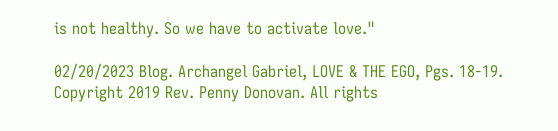is not healthy. So we have to activate love."

02/20/2023 Blog. Archangel Gabriel, LOVE & THE EGO, Pgs. 18-19. Copyright 2019 Rev. Penny Donovan. All rights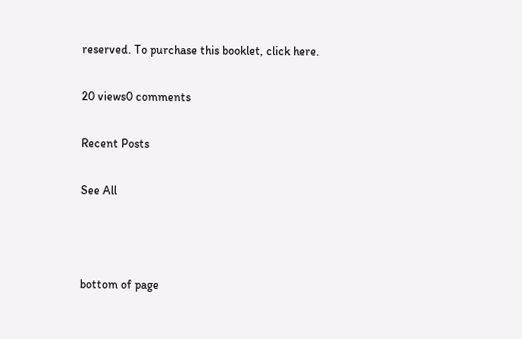reserved. To purchase this booklet, click here.

20 views0 comments

Recent Posts

See All



bottom of page